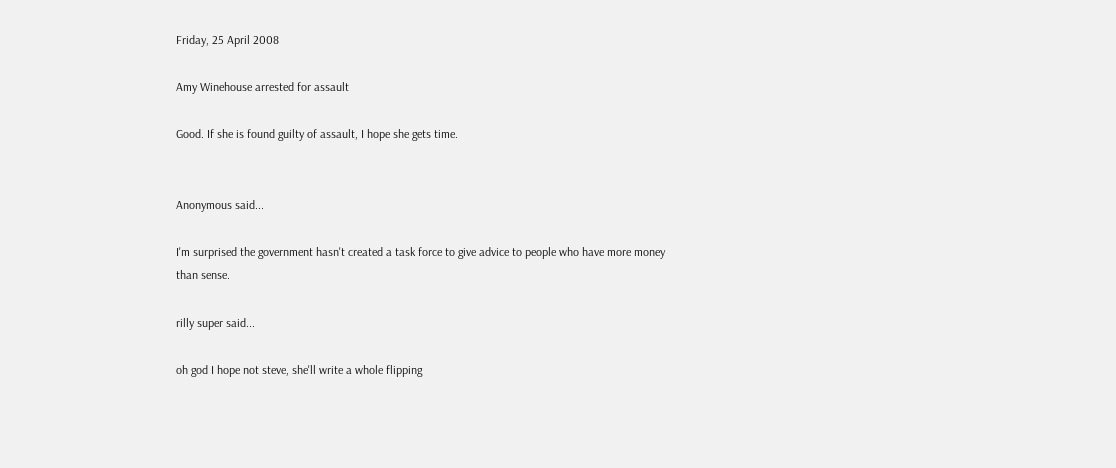Friday, 25 April 2008

Amy Winehouse arrested for assault

Good. If she is found guilty of assault, I hope she gets time.


Anonymous said...

I'm surprised the government hasn't created a task force to give advice to people who have more money than sense.

rilly super said...

oh god I hope not steve, she'll write a whole flipping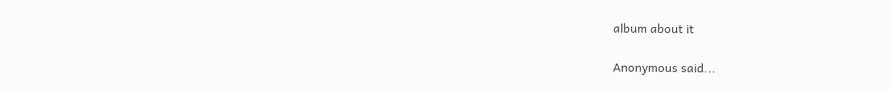album about it

Anonymous said...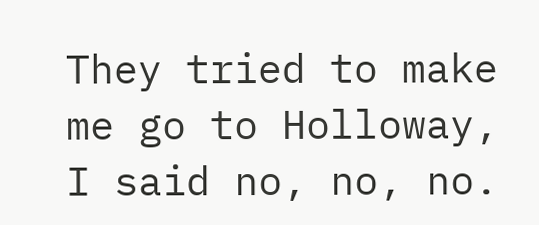They tried to make me go to Holloway,
I said no, no, no.